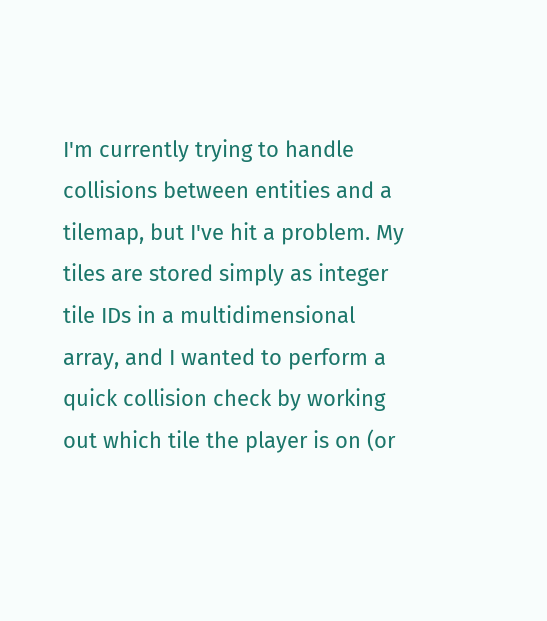I'm currently trying to handle collisions between entities and a tilemap, but I've hit a problem. My tiles are stored simply as integer tile IDs in a multidimensional array, and I wanted to perform a quick collision check by working out which tile the player is on (or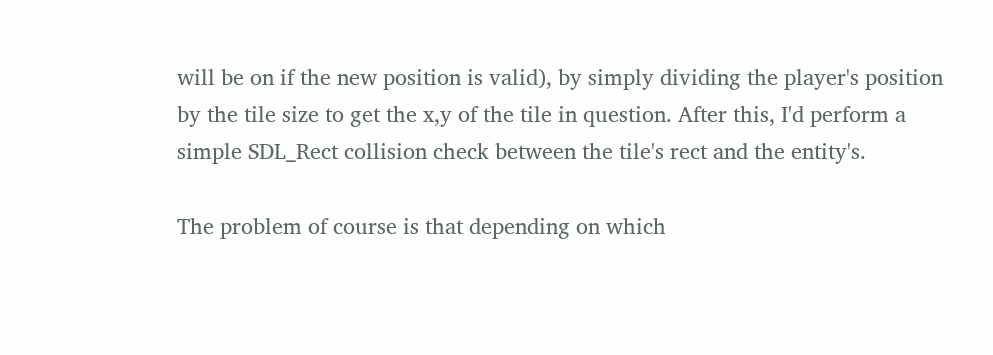will be on if the new position is valid), by simply dividing the player's position by the tile size to get the x,y of the tile in question. After this, I'd perform a simple SDL_Rect collision check between the tile's rect and the entity's.

The problem of course is that depending on which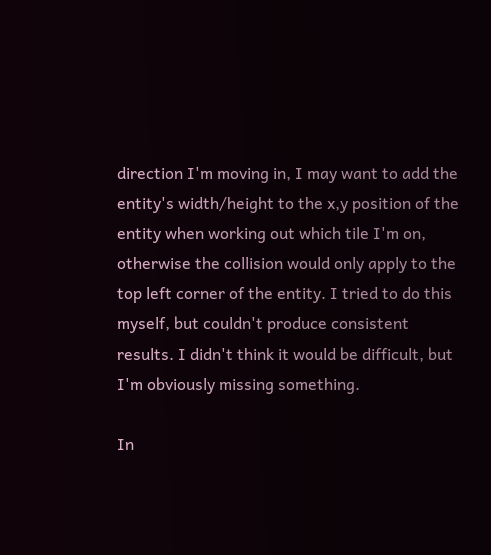direction I'm moving in, I may want to add the entity's width/height to the x,y position of the entity when working out which tile I'm on, otherwise the collision would only apply to the top left corner of the entity. I tried to do this myself, but couldn't produce consistent results. I didn't think it would be difficult, but I'm obviously missing something.

In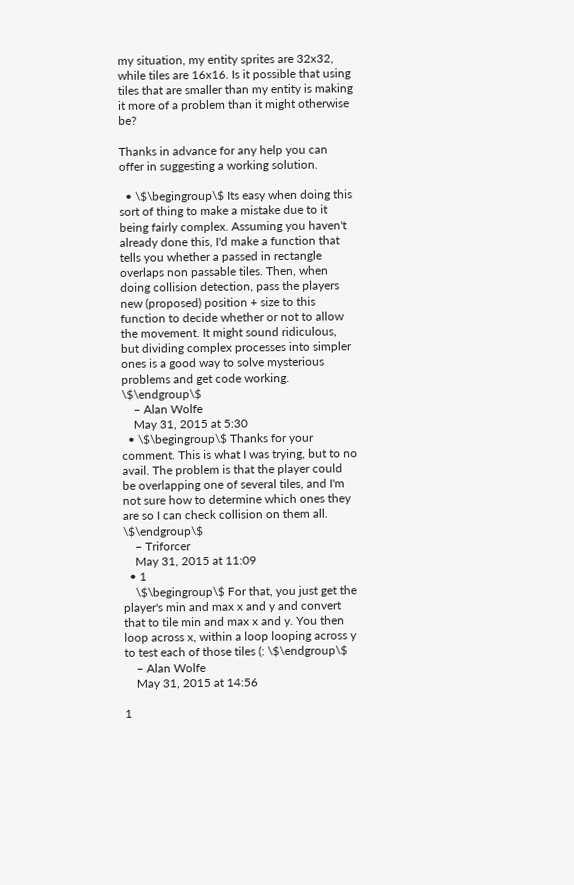my situation, my entity sprites are 32x32, while tiles are 16x16. Is it possible that using tiles that are smaller than my entity is making it more of a problem than it might otherwise be?

Thanks in advance for any help you can offer in suggesting a working solution.

  • \$\begingroup\$ Its easy when doing this sort of thing to make a mistake due to it being fairly complex. Assuming you haven't already done this, I'd make a function that tells you whether a passed in rectangle overlaps non passable tiles. Then, when doing collision detection, pass the players new (proposed) position + size to this function to decide whether or not to allow the movement. It might sound ridiculous, but dividing complex processes into simpler ones is a good way to solve mysterious problems and get code working. \$\endgroup\$
    – Alan Wolfe
    May 31, 2015 at 5:30
  • \$\begingroup\$ Thanks for your comment. This is what I was trying, but to no avail. The problem is that the player could be overlapping one of several tiles, and I'm not sure how to determine which ones they are so I can check collision on them all. \$\endgroup\$
    – Triforcer
    May 31, 2015 at 11:09
  • 1
    \$\begingroup\$ For that, you just get the player's min and max x and y and convert that to tile min and max x and y. You then loop across x, within a loop looping across y to test each of those tiles (: \$\endgroup\$
    – Alan Wolfe
    May 31, 2015 at 14:56

1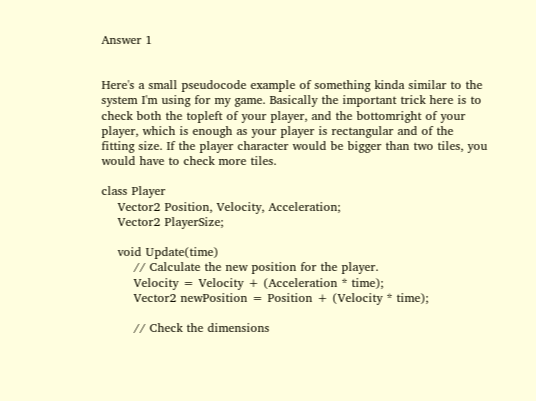Answer 1


Here's a small pseudocode example of something kinda similar to the system I'm using for my game. Basically the important trick here is to check both the topleft of your player, and the bottomright of your player, which is enough as your player is rectangular and of the fitting size. If the player character would be bigger than two tiles, you would have to check more tiles.

class Player
    Vector2 Position, Velocity, Acceleration;
    Vector2 PlayerSize;

    void Update(time)
        // Calculate the new position for the player.
        Velocity = Velocity + (Acceleration * time);
        Vector2 newPosition = Position + (Velocity * time);

        // Check the dimensions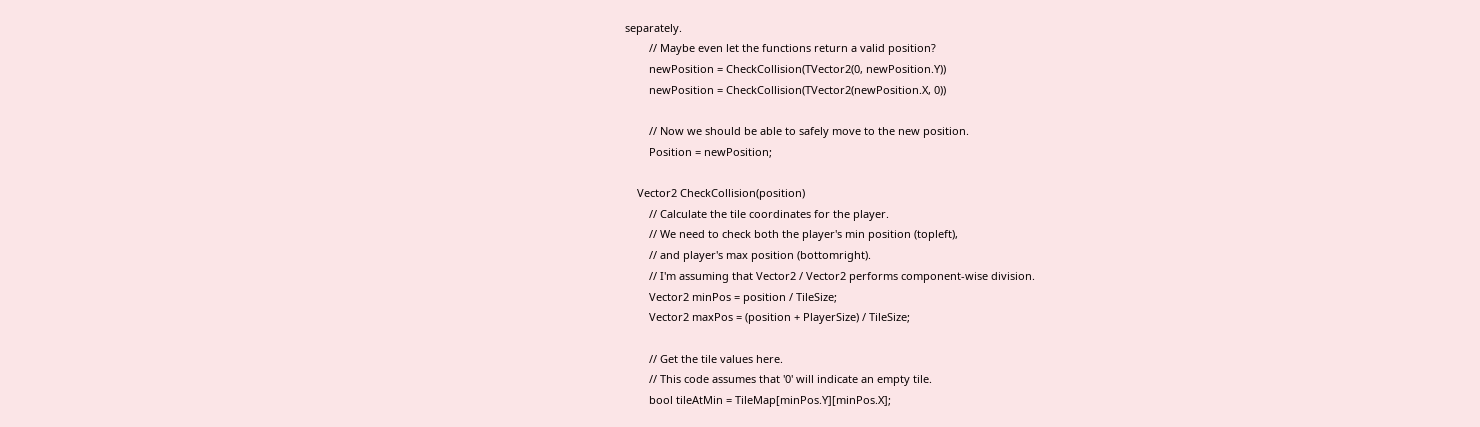separately.
        // Maybe even let the functions return a valid position?
        newPosition = CheckCollision(TVector2(0, newPosition.Y))
        newPosition = CheckCollision(TVector2(newPosition.X, 0))

        // Now we should be able to safely move to the new position.
        Position = newPosition;

    Vector2 CheckCollision(position)
        // Calculate the tile coordinates for the player.
        // We need to check both the player's min position (topleft),
        // and player's max position (bottomright).
        // I'm assuming that Vector2 / Vector2 performs component-wise division.
        Vector2 minPos = position / TileSize;
        Vector2 maxPos = (position + PlayerSize) / TileSize;

        // Get the tile values here.
        // This code assumes that '0' will indicate an empty tile.
        bool tileAtMin = TileMap[minPos.Y][minPos.X];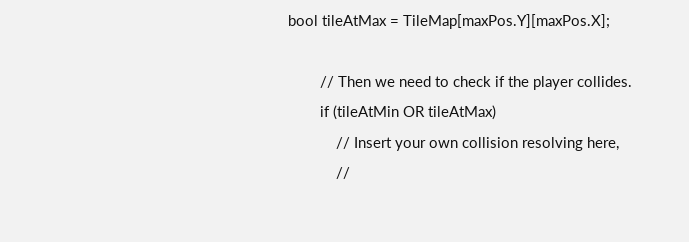bool tileAtMax = TileMap[maxPos.Y][maxPos.X];

        // Then we need to check if the player collides.
        if (tileAtMin OR tileAtMax)
            // Insert your own collision resolving here,
            //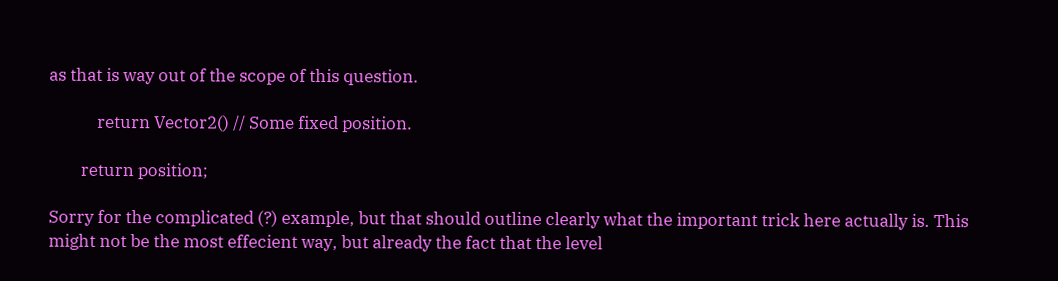as that is way out of the scope of this question.

            return Vector2() // Some fixed position.

        return position;

Sorry for the complicated (?) example, but that should outline clearly what the important trick here actually is. This might not be the most effecient way, but already the fact that the level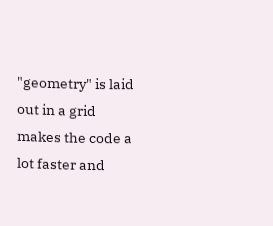"geometry" is laid out in a grid makes the code a lot faster and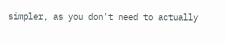simpler, as you don't need to actually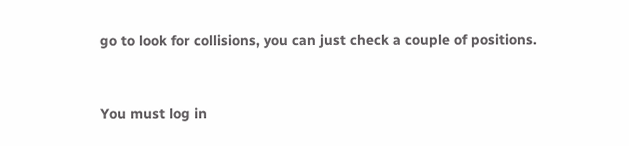go to look for collisions, you can just check a couple of positions.


You must log in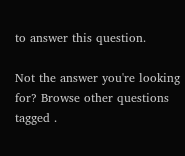to answer this question.

Not the answer you're looking for? Browse other questions tagged .